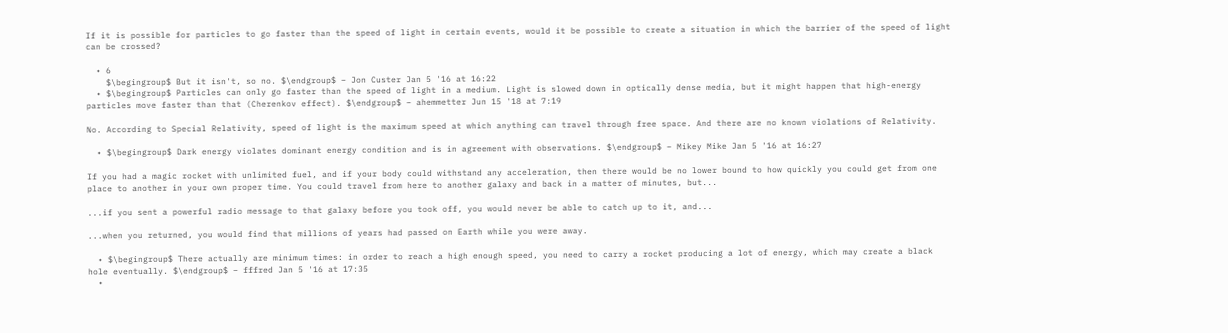If it is possible for particles to go faster than the speed of light in certain events, would it be possible to create a situation in which the barrier of the speed of light can be crossed?

  • 6
    $\begingroup$ But it isn't, so no. $\endgroup$ – Jon Custer Jan 5 '16 at 16:22
  • $\begingroup$ Particles can only go faster than the speed of light in a medium. Light is slowed down in optically dense media, but it might happen that high-energy particles move faster than that (Cherenkov effect). $\endgroup$ – ahemmetter Jun 15 '18 at 7:19

No. According to Special Relativity, speed of light is the maximum speed at which anything can travel through free space. And there are no known violations of Relativity.

  • $\begingroup$ Dark energy violates dominant energy condition and is in agreement with observations. $\endgroup$ – Mikey Mike Jan 5 '16 at 16:27

If you had a magic rocket with unlimited fuel, and if your body could withstand any acceleration, then there would be no lower bound to how quickly you could get from one place to another in your own proper time. You could travel from here to another galaxy and back in a matter of minutes, but...

...if you sent a powerful radio message to that galaxy before you took off, you would never be able to catch up to it, and...

...when you returned, you would find that millions of years had passed on Earth while you were away.

  • $\begingroup$ There actually are minimum times: in order to reach a high enough speed, you need to carry a rocket producing a lot of energy, which may create a black hole eventually. $\endgroup$ – fffred Jan 5 '16 at 17:35
  •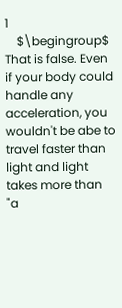1
    $\begingroup$ That is false. Even if your body could handle any acceleration, you wouldn't be abe to travel faster than light and light takes more than "a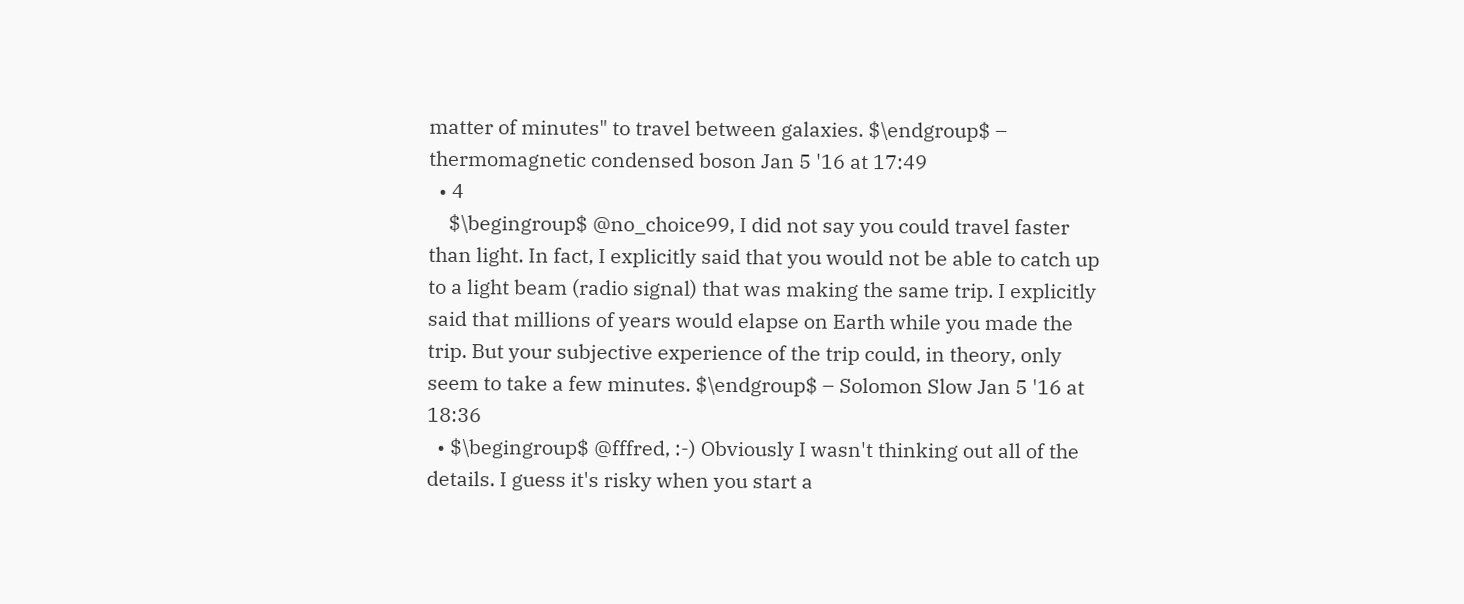matter of minutes" to travel between galaxies. $\endgroup$ – thermomagnetic condensed boson Jan 5 '16 at 17:49
  • 4
    $\begingroup$ @no_choice99, I did not say you could travel faster than light. In fact, I explicitly said that you would not be able to catch up to a light beam (radio signal) that was making the same trip. I explicitly said that millions of years would elapse on Earth while you made the trip. But your subjective experience of the trip could, in theory, only seem to take a few minutes. $\endgroup$ – Solomon Slow Jan 5 '16 at 18:36
  • $\begingroup$ @fffred, :-) Obviously I wasn't thinking out all of the details. I guess it's risky when you start a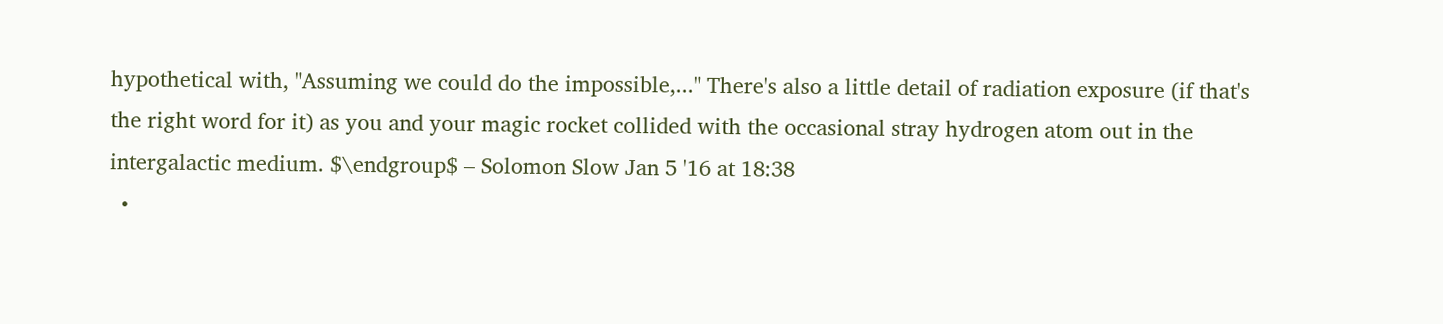hypothetical with, "Assuming we could do the impossible,..." There's also a little detail of radiation exposure (if that's the right word for it) as you and your magic rocket collided with the occasional stray hydrogen atom out in the intergalactic medium. $\endgroup$ – Solomon Slow Jan 5 '16 at 18:38
  •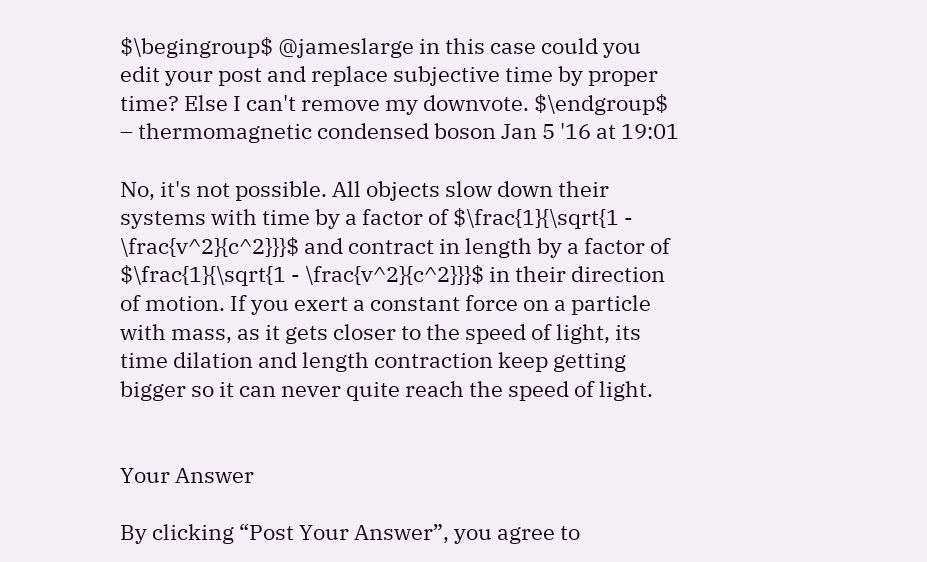$\begingroup$ @jameslarge in this case could you edit your post and replace subjective time by proper time? Else I can't remove my downvote. $\endgroup$ – thermomagnetic condensed boson Jan 5 '16 at 19:01

No, it's not possible. All objects slow down their systems with time by a factor of $\frac{1}{\sqrt{1 - \frac{v^2}{c^2}}}$ and contract in length by a factor of $\frac{1}{\sqrt{1 - \frac{v^2}{c^2}}}$ in their direction of motion. If you exert a constant force on a particle with mass, as it gets closer to the speed of light, its time dilation and length contraction keep getting bigger so it can never quite reach the speed of light.


Your Answer

By clicking “Post Your Answer”, you agree to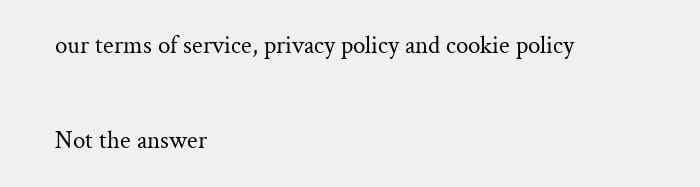our terms of service, privacy policy and cookie policy

Not the answer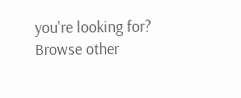you're looking for? Browse other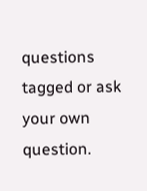questions tagged or ask your own question.